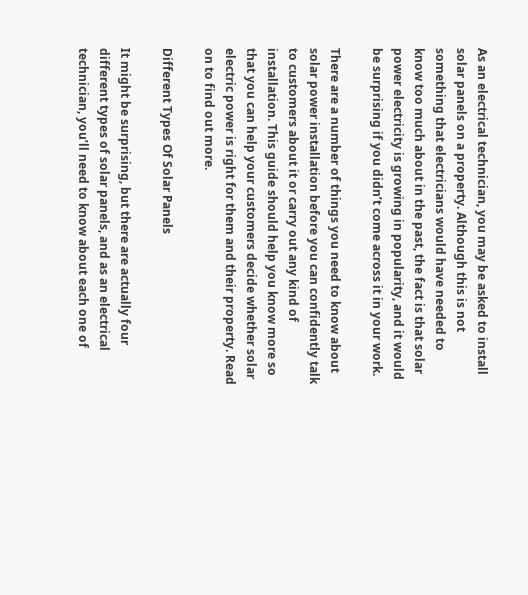As an electrical technician, you may be asked to install solar panels on a property. Although this is not something that electricians would have needed to know too much about in the past, the fact is that solar power electricity is growing in popularity, and it would be surprising if you didn’t come across it in your work.

There are a number of things you need to know about solar power installation before you can confidently talk to customers about it or carry out any kind of installation. This guide should help you know more so that you can help your customers decide whether solar electric power is right for them and their property. Read on to find out more.

Different Types Of Solar Panels

It might be surprising, but there are actually four different types of solar panels, and as an electrical technician, you’ll need to know about each one of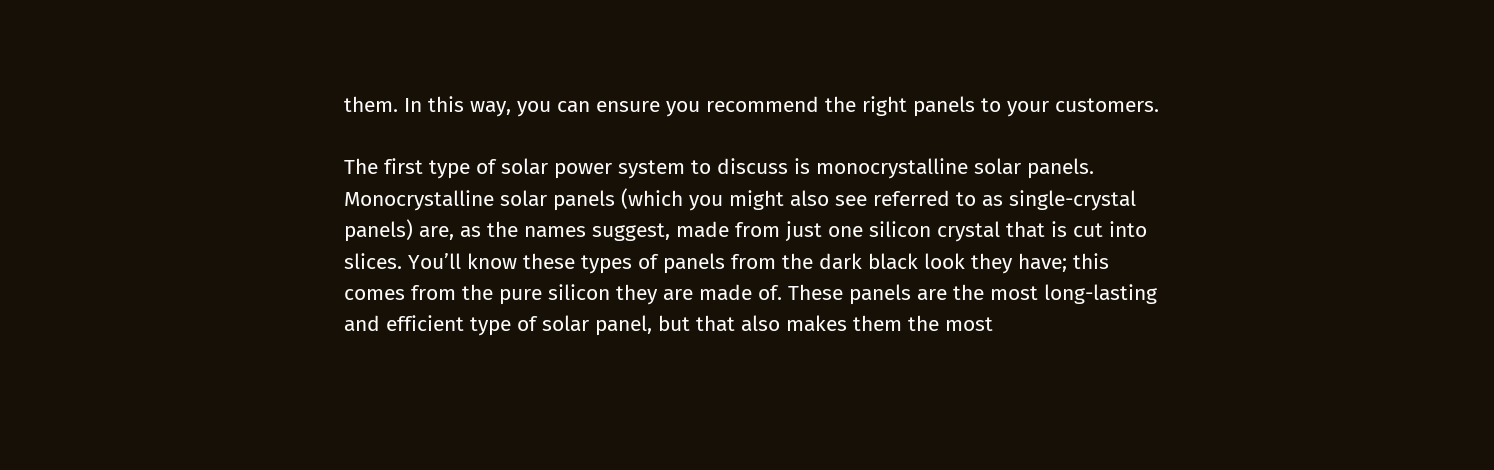them. In this way, you can ensure you recommend the right panels to your customers.

The first type of solar power system to discuss is monocrystalline solar panels. Monocrystalline solar panels (which you might also see referred to as single-crystal panels) are, as the names suggest, made from just one silicon crystal that is cut into slices. You’ll know these types of panels from the dark black look they have; this comes from the pure silicon they are made of. These panels are the most long-lasting and efficient type of solar panel, but that also makes them the most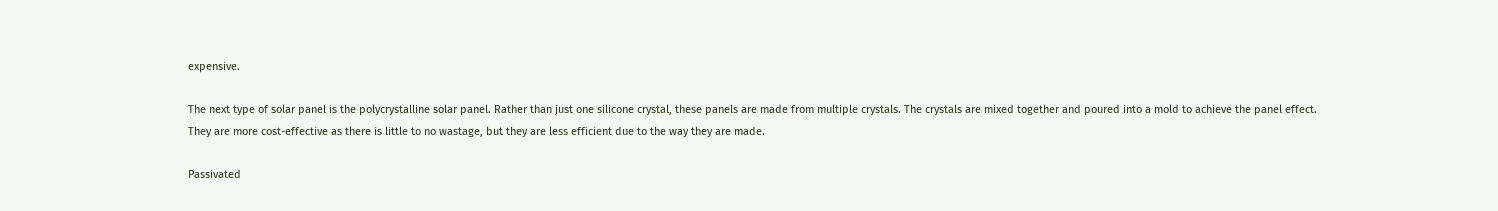expensive.

The next type of solar panel is the polycrystalline solar panel. Rather than just one silicone crystal, these panels are made from multiple crystals. The crystals are mixed together and poured into a mold to achieve the panel effect. They are more cost-effective as there is little to no wastage, but they are less efficient due to the way they are made.

Passivated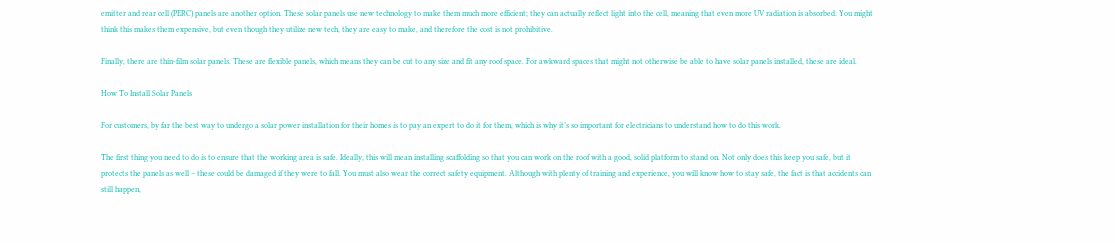emitter and rear cell (PERC) panels are another option. These solar panels use new technology to make them much more efficient; they can actually reflect light into the cell, meaning that even more UV radiation is absorbed. You might think this makes them expensive, but even though they utilize new tech, they are easy to make, and therefore the cost is not prohibitive.

Finally, there are thin-film solar panels. These are flexible panels, which means they can be cut to any size and fit any roof space. For awkward spaces that might not otherwise be able to have solar panels installed, these are ideal.

How To Install Solar Panels

For customers, by far the best way to undergo a solar power installation for their homes is to pay an expert to do it for them, which is why it’s so important for electricians to understand how to do this work.

The first thing you need to do is to ensure that the working area is safe. Ideally, this will mean installing scaffolding so that you can work on the roof with a good, solid platform to stand on. Not only does this keep you safe, but it protects the panels as well – these could be damaged if they were to fall. You must also wear the correct safety equipment. Although with plenty of training and experience, you will know how to stay safe, the fact is that accidents can still happen,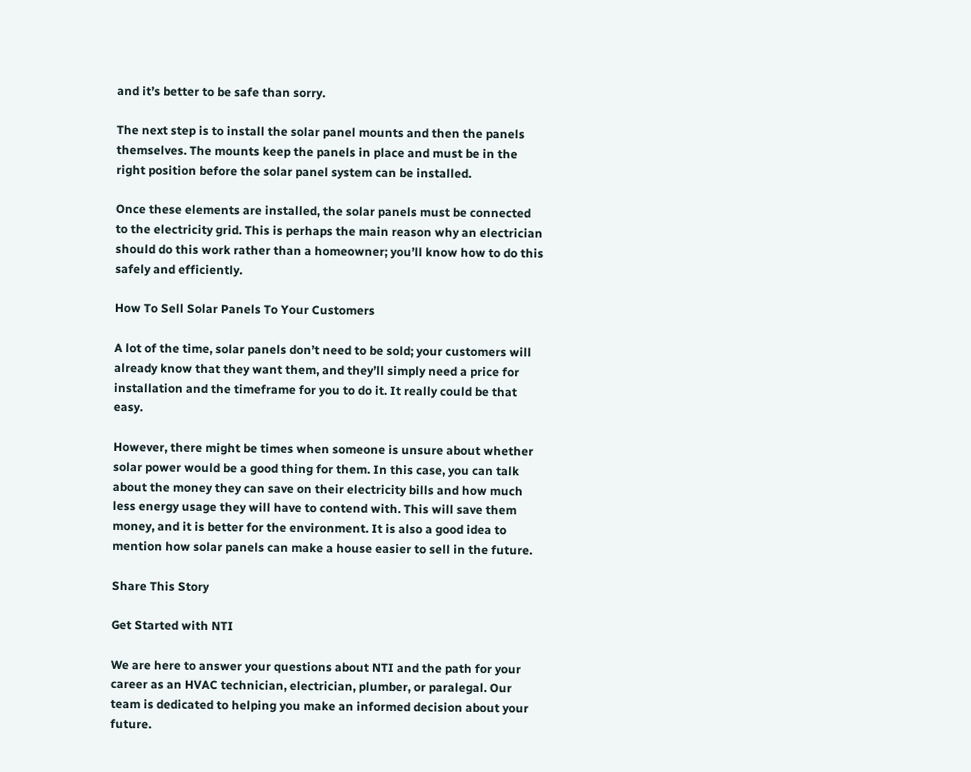and it’s better to be safe than sorry.

The next step is to install the solar panel mounts and then the panels themselves. The mounts keep the panels in place and must be in the right position before the solar panel system can be installed.

Once these elements are installed, the solar panels must be connected to the electricity grid. This is perhaps the main reason why an electrician should do this work rather than a homeowner; you’ll know how to do this safely and efficiently.

How To Sell Solar Panels To Your Customers

A lot of the time, solar panels don’t need to be sold; your customers will already know that they want them, and they’ll simply need a price for installation and the timeframe for you to do it. It really could be that easy.

However, there might be times when someone is unsure about whether solar power would be a good thing for them. In this case, you can talk about the money they can save on their electricity bills and how much less energy usage they will have to contend with. This will save them money, and it is better for the environment. It is also a good idea to mention how solar panels can make a house easier to sell in the future.

Share This Story

Get Started with NTI

We are here to answer your questions about NTI and the path for your career as an HVAC technician, electrician, plumber, or paralegal. Our team is dedicated to helping you make an informed decision about your future.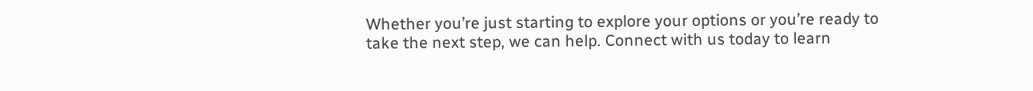Whether you’re just starting to explore your options or you’re ready to take the next step, we can help. Connect with us today to learn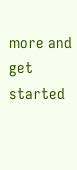more and get started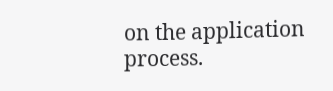on the application process.